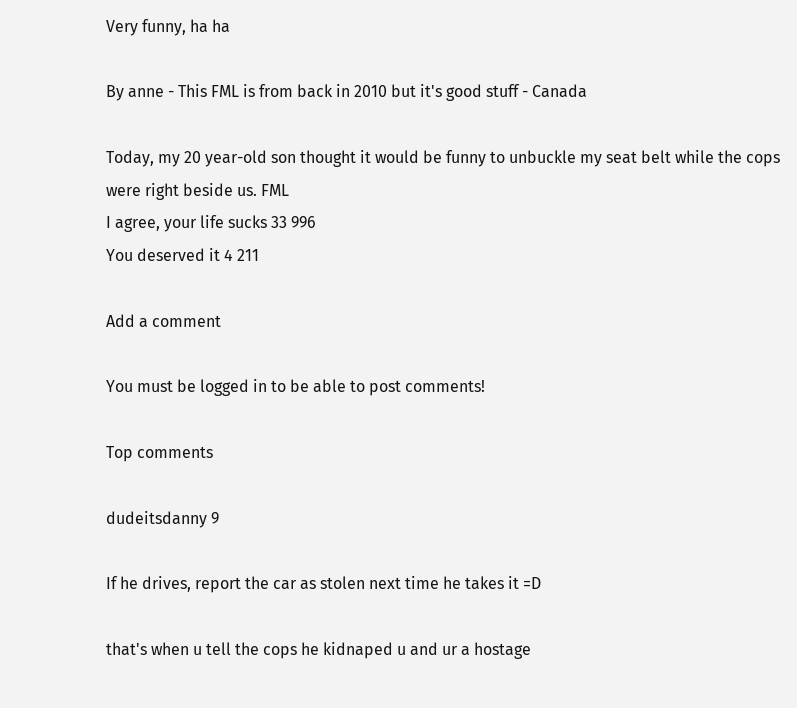Very funny, ha ha

By anne - This FML is from back in 2010 but it's good stuff - Canada

Today, my 20 year-old son thought it would be funny to unbuckle my seat belt while the cops were right beside us. FML
I agree, your life sucks 33 996
You deserved it 4 211

Add a comment

You must be logged in to be able to post comments!

Top comments

dudeitsdanny 9

If he drives, report the car as stolen next time he takes it =D

that's when u tell the cops he kidnaped u and ur a hostage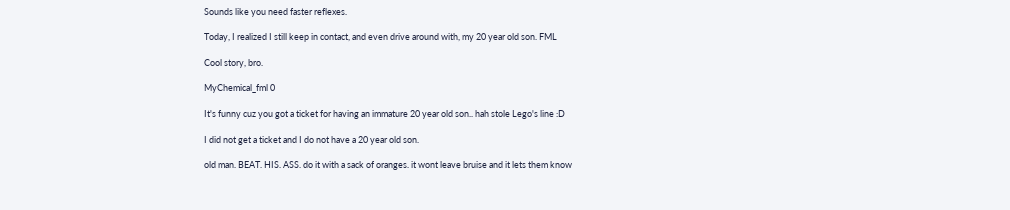Sounds like you need faster reflexes.

Today, I realized I still keep in contact, and even drive around with, my 20 year old son. FML

Cool story, bro.

MyChemical_fml 0

It's funny cuz you got a ticket for having an immature 20 year old son.. hah stole Lego's line :D

I did not get a ticket and I do not have a 20 year old son.

old man. BEAT. HIS. ASS. do it with a sack of oranges. it wont leave bruise and it lets them know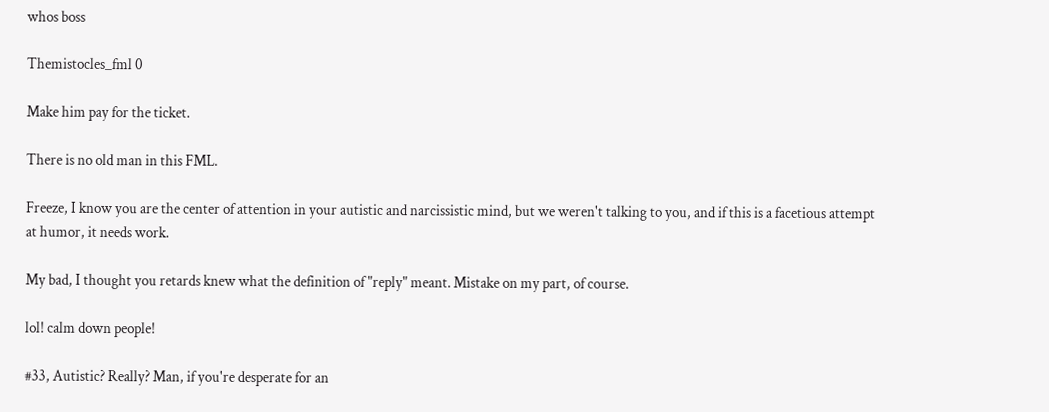whos boss

Themistocles_fml 0

Make him pay for the ticket.

There is no old man in this FML.

Freeze, I know you are the center of attention in your autistic and narcissistic mind, but we weren't talking to you, and if this is a facetious attempt at humor, it needs work.

My bad, I thought you retards knew what the definition of "reply" meant. Mistake on my part, of course.

lol! calm down people!

#33, Autistic? Really? Man, if you're desperate for an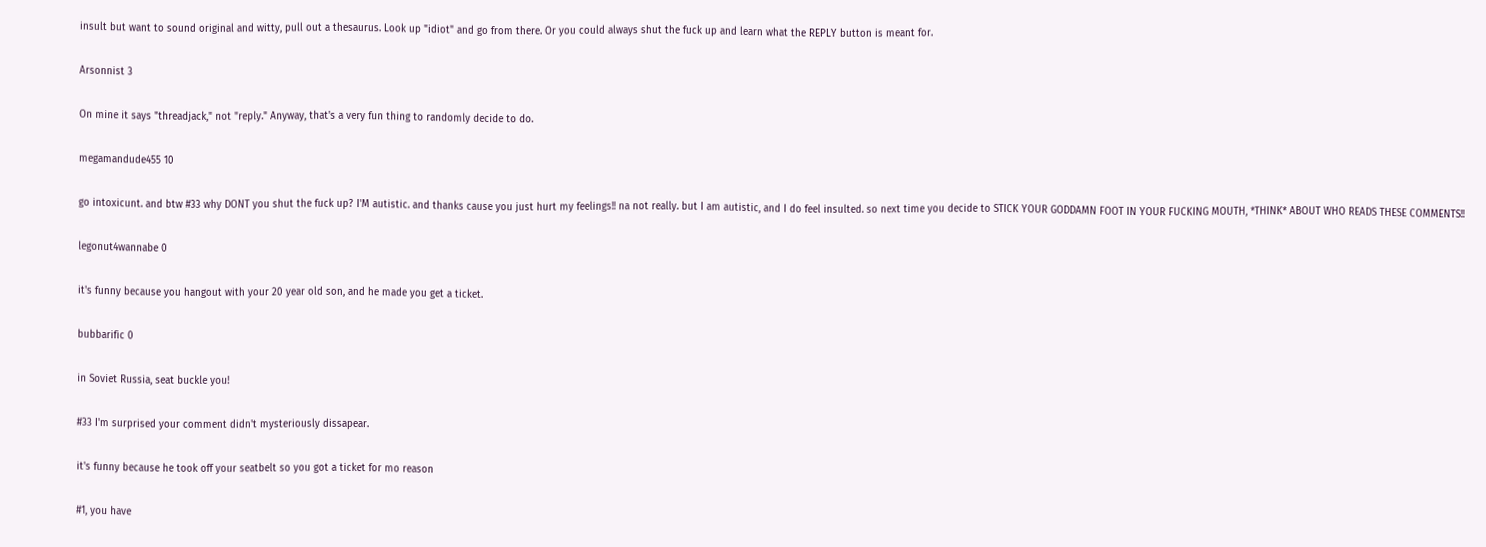insult but want to sound original and witty, pull out a thesaurus. Look up "idiot" and go from there. Or you could always shut the fuck up and learn what the REPLY button is meant for.

Arsonnist 3

On mine it says "threadjack," not "reply." Anyway, that's a very fun thing to randomly decide to do.

megamandude455 10

go intoxicunt. and btw #33 why DONT you shut the fuck up? I'M autistic. and thanks cause you just hurt my feelings!! na not really. but I am autistic, and I do feel insulted. so next time you decide to STICK YOUR GODDAMN FOOT IN YOUR FUCKING MOUTH, *THINK* ABOUT WHO READS THESE COMMENTS!!

legonut4wannabe 0

it's funny because you hangout with your 20 year old son, and he made you get a ticket.

bubbarific 0

in Soviet Russia, seat buckle you!

#33 I'm surprised your comment didn't mysteriously dissapear.

it's funny because he took off your seatbelt so you got a ticket for mo reason

#1, you have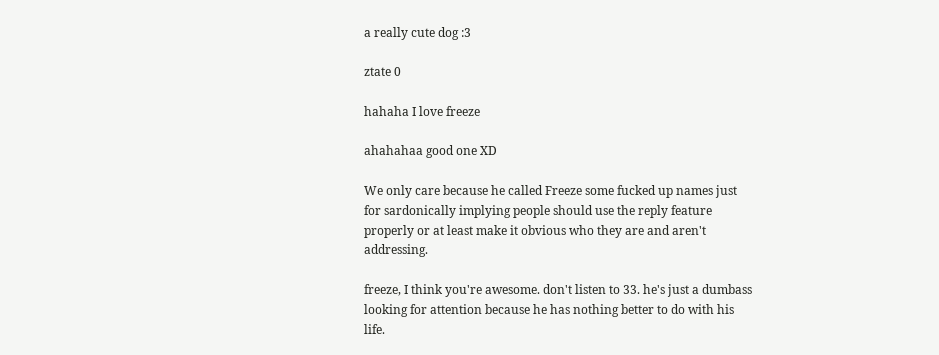a really cute dog :3

ztate 0

hahaha I love freeze

ahahahaa good one XD

We only care because he called Freeze some fucked up names just for sardonically implying people should use the reply feature properly or at least make it obvious who they are and aren't addressing.

freeze, I think you're awesome. don't listen to 33. he's just a dumbass looking for attention because he has nothing better to do with his life.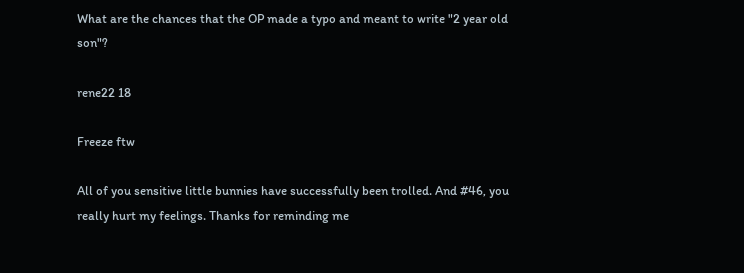What are the chances that the OP made a typo and meant to write "2 year old son"?

rene22 18

Freeze ftw

All of you sensitive little bunnies have successfully been trolled. And #46, you really hurt my feelings. Thanks for reminding me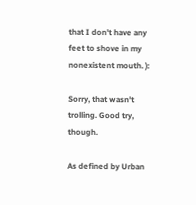that I don't have any feet to shove in my nonexistent mouth. ):

Sorry, that wasn't trolling. Good try, though.

As defined by Urban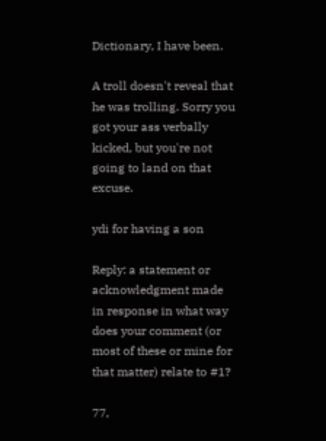Dictionary, I have been.

A troll doesn't reveal that he was trolling. Sorry you got your ass verbally kicked, but you're not going to land on that excuse.

ydi for having a son

Reply: a statement or acknowledgment made in response in what way does your comment (or most of these or mine for that matter) relate to #1?

77,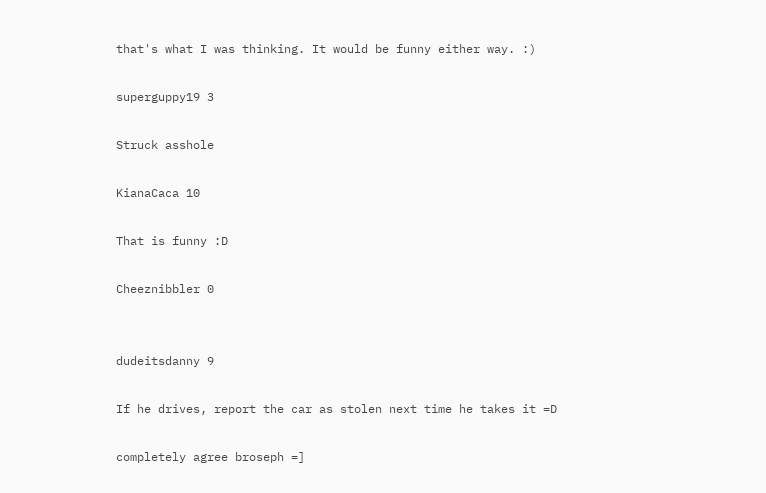that's what I was thinking. It would be funny either way. :)

superguppy19 3

Struck asshole

KianaCaca 10

That is funny :D

Cheeznibbler 0


dudeitsdanny 9

If he drives, report the car as stolen next time he takes it =D

completely agree broseph =]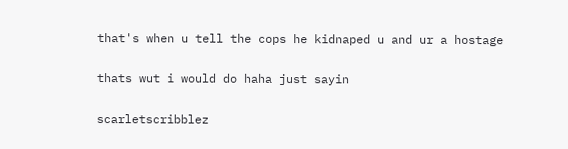that's when u tell the cops he kidnaped u and ur a hostage

thats wut i would do haha just sayin

scarletscribblez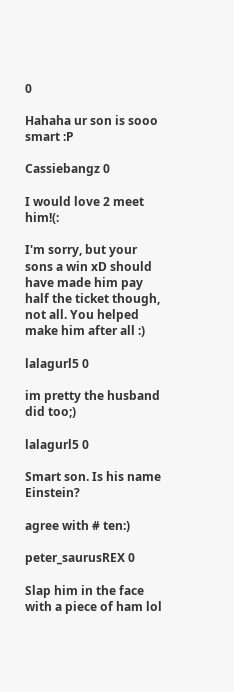0

Hahaha ur son is sooo smart :P

Cassiebangz 0

I would love 2 meet him!(:

I'm sorry, but your sons a win xD should have made him pay half the ticket though, not all. You helped make him after all :)

lalagurl5 0

im pretty the husband did too;)

lalagurl5 0

Smart son. Is his name Einstein?

agree with # ten:)

peter_saurusREX 0

Slap him in the face with a piece of ham lol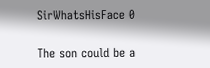SirWhatsHisFace 0

The son could be a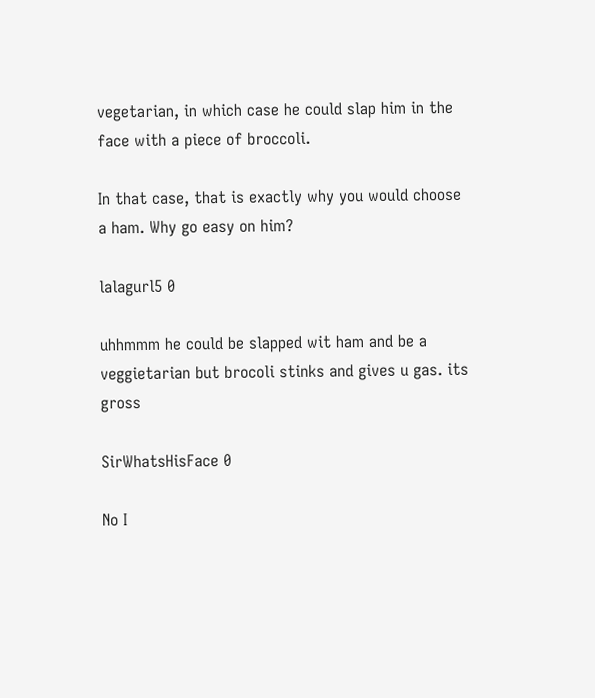vegetarian, in which case he could slap him in the face with a piece of broccoli.

In that case, that is exactly why you would choose a ham. Why go easy on him?

lalagurl5 0

uhhmmm he could be slapped wit ham and be a veggietarian but brocoli stinks and gives u gas. its gross

SirWhatsHisFace 0

No I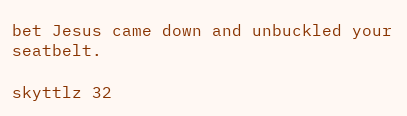bet Jesus came down and unbuckled your seatbelt.

skyttlz 32